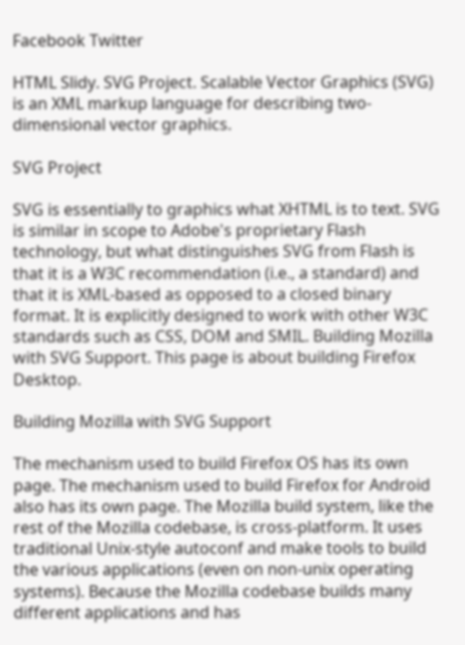Facebook Twitter

HTML Slidy. SVG Project. Scalable Vector Graphics (SVG) is an XML markup language for describing two-dimensional vector graphics.

SVG Project

SVG is essentially to graphics what XHTML is to text. SVG is similar in scope to Adobe's proprietary Flash technology, but what distinguishes SVG from Flash is that it is a W3C recommendation (i.e., a standard) and that it is XML-based as opposed to a closed binary format. It is explicitly designed to work with other W3C standards such as CSS, DOM and SMIL. Building Mozilla with SVG Support. This page is about building Firefox Desktop.

Building Mozilla with SVG Support

The mechanism used to build Firefox OS has its own page. The mechanism used to build Firefox for Android also has its own page. The Mozilla build system, like the rest of the Mozilla codebase, is cross-platform. It uses traditional Unix-style autoconf and make tools to build the various applications (even on non-unix operating systems). Because the Mozilla codebase builds many different applications and has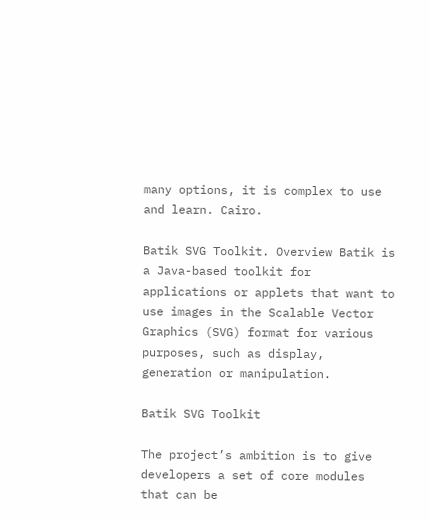many options, it is complex to use and learn. Cairo.

Batik SVG Toolkit. Overview Batik is a Java-based toolkit for applications or applets that want to use images in the Scalable Vector Graphics (SVG) format for various purposes, such as display, generation or manipulation.

Batik SVG Toolkit

The project’s ambition is to give developers a set of core modules that can be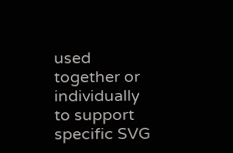used together or individually to support specific SVG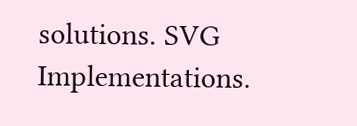solutions. SVG Implementations.